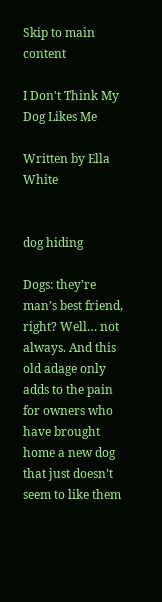Skip to main content

I Don't Think My Dog Likes Me

Written by Ella White


dog hiding

Dogs: they’re man’s best friend, right? Well… not always. And this old adage only adds to the pain for owners who have brought home a new dog that just doesn’t seem to like them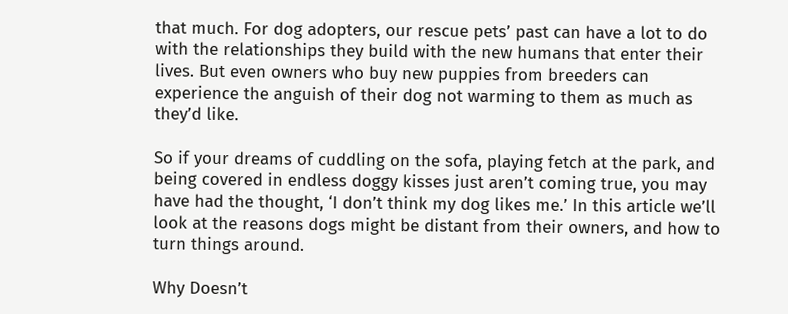that much. For dog adopters, our rescue pets’ past can have a lot to do with the relationships they build with the new humans that enter their lives. But even owners who buy new puppies from breeders can experience the anguish of their dog not warming to them as much as they’d like.

So if your dreams of cuddling on the sofa, playing fetch at the park, and being covered in endless doggy kisses just aren’t coming true, you may have had the thought, ‘I don’t think my dog likes me.’ In this article we’ll look at the reasons dogs might be distant from their owners, and how to turn things around.

Why Doesn’t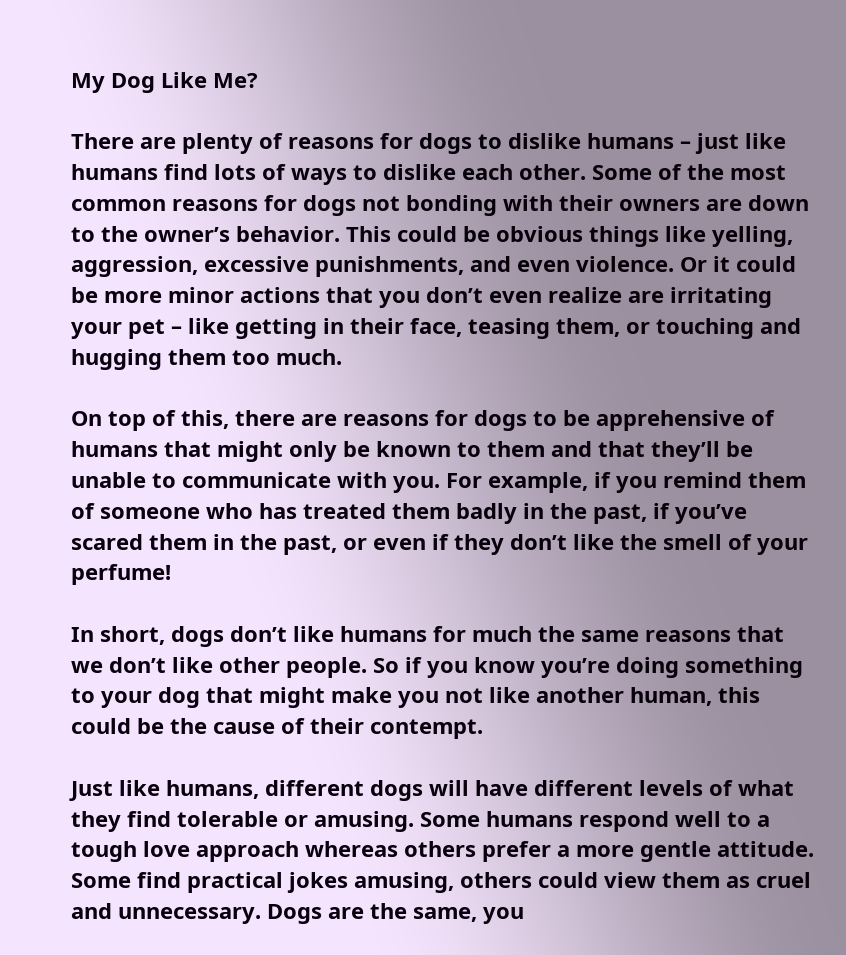My Dog Like Me?

There are plenty of reasons for dogs to dislike humans – just like humans find lots of ways to dislike each other. Some of the most common reasons for dogs not bonding with their owners are down to the owner’s behavior. This could be obvious things like yelling, aggression, excessive punishments, and even violence. Or it could be more minor actions that you don’t even realize are irritating your pet – like getting in their face, teasing them, or touching and hugging them too much.

On top of this, there are reasons for dogs to be apprehensive of humans that might only be known to them and that they’ll be unable to communicate with you. For example, if you remind them of someone who has treated them badly in the past, if you’ve scared them in the past, or even if they don’t like the smell of your perfume!

In short, dogs don’t like humans for much the same reasons that we don’t like other people. So if you know you’re doing something to your dog that might make you not like another human, this could be the cause of their contempt.

Just like humans, different dogs will have different levels of what they find tolerable or amusing. Some humans respond well to a tough love approach whereas others prefer a more gentle attitude. Some find practical jokes amusing, others could view them as cruel and unnecessary. Dogs are the same, you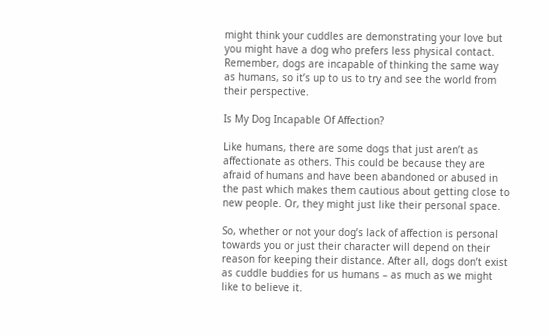might think your cuddles are demonstrating your love but you might have a dog who prefers less physical contact. Remember, dogs are incapable of thinking the same way as humans, so it’s up to us to try and see the world from their perspective.

Is My Dog Incapable Of Affection?

Like humans, there are some dogs that just aren’t as affectionate as others. This could be because they are afraid of humans and have been abandoned or abused in the past which makes them cautious about getting close to new people. Or, they might just like their personal space.

So, whether or not your dog’s lack of affection is personal towards you or just their character will depend on their reason for keeping their distance. After all, dogs don’t exist as cuddle buddies for us humans – as much as we might like to believe it.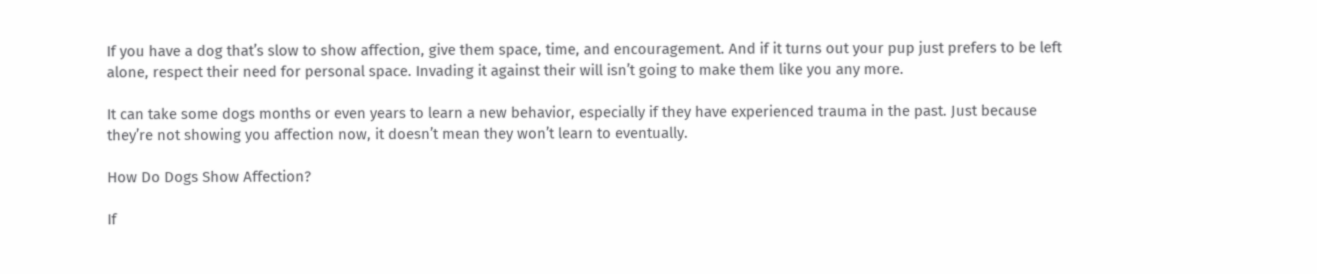If you have a dog that’s slow to show affection, give them space, time, and encouragement. And if it turns out your pup just prefers to be left alone, respect their need for personal space. Invading it against their will isn’t going to make them like you any more.

It can take some dogs months or even years to learn a new behavior, especially if they have experienced trauma in the past. Just because they’re not showing you affection now, it doesn’t mean they won’t learn to eventually.

How Do Dogs Show Affection?

If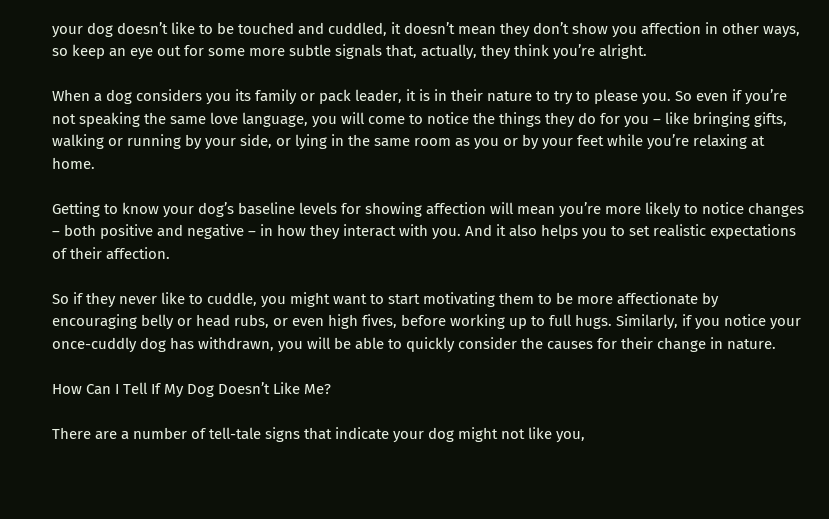your dog doesn’t like to be touched and cuddled, it doesn’t mean they don’t show you affection in other ways, so keep an eye out for some more subtle signals that, actually, they think you’re alright.

When a dog considers you its family or pack leader, it is in their nature to try to please you. So even if you’re not speaking the same love language, you will come to notice the things they do for you – like bringing gifts, walking or running by your side, or lying in the same room as you or by your feet while you’re relaxing at home.

Getting to know your dog’s baseline levels for showing affection will mean you’re more likely to notice changes – both positive and negative – in how they interact with you. And it also helps you to set realistic expectations of their affection.

So if they never like to cuddle, you might want to start motivating them to be more affectionate by encouraging belly or head rubs, or even high fives, before working up to full hugs. Similarly, if you notice your once-cuddly dog has withdrawn, you will be able to quickly consider the causes for their change in nature.

How Can I Tell If My Dog Doesn’t Like Me?

There are a number of tell-tale signs that indicate your dog might not like you,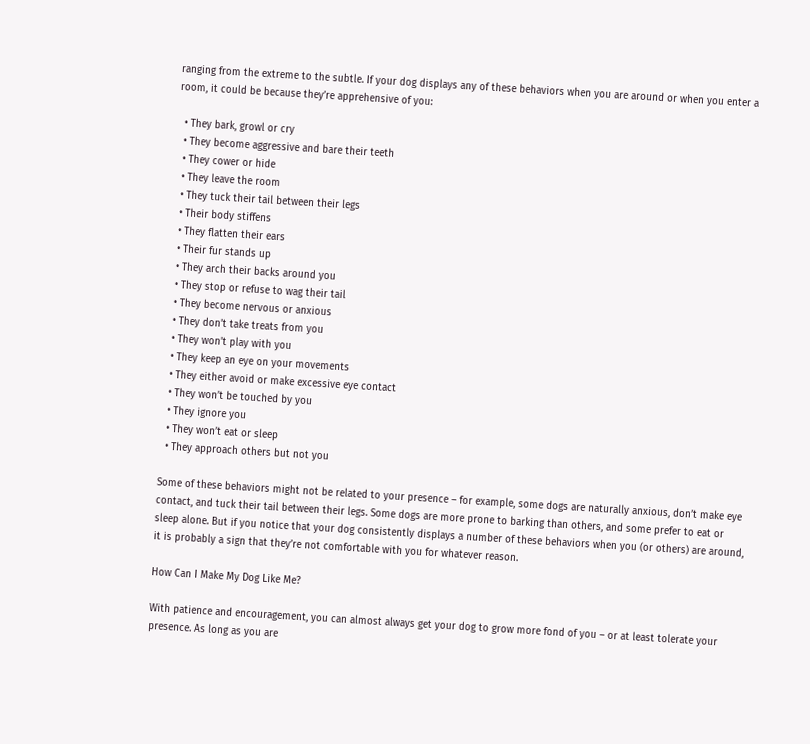ranging from the extreme to the subtle. If your dog displays any of these behaviors when you are around or when you enter a room, it could be because they’re apprehensive of you:

  • They bark, growl or cry
  • They become aggressive and bare their teeth
  • They cower or hide
  • They leave the room
  • They tuck their tail between their legs
  • Their body stiffens
  • They flatten their ears
  • Their fur stands up
  • They arch their backs around you
  • They stop or refuse to wag their tail
  • They become nervous or anxious
  • They don’t take treats from you
  • They won’t play with you
  • They keep an eye on your movements
  • They either avoid or make excessive eye contact
  • They won’t be touched by you
  • They ignore you
  • They won’t eat or sleep
  • They approach others but not you

Some of these behaviors might not be related to your presence – for example, some dogs are naturally anxious, don’t make eye contact, and tuck their tail between their legs. Some dogs are more prone to barking than others, and some prefer to eat or sleep alone. But if you notice that your dog consistently displays a number of these behaviors when you (or others) are around, it is probably a sign that they’re not comfortable with you for whatever reason.

How Can I Make My Dog Like Me?

With patience and encouragement, you can almost always get your dog to grow more fond of you – or at least tolerate your presence. As long as you are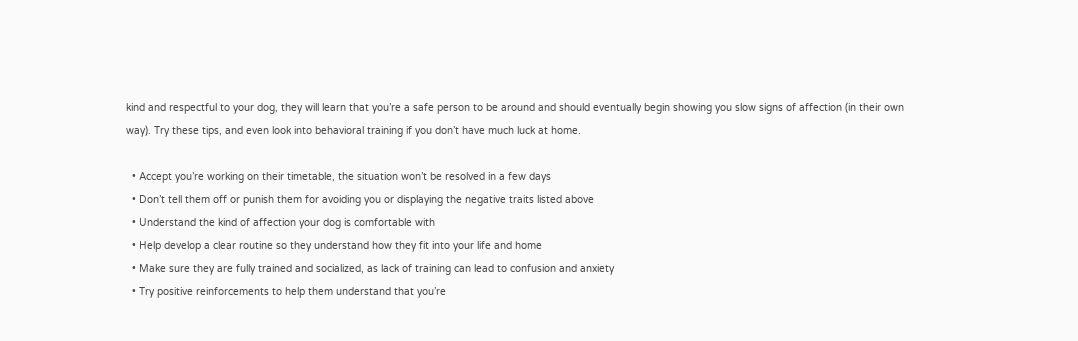kind and respectful to your dog, they will learn that you’re a safe person to be around and should eventually begin showing you slow signs of affection (in their own way). Try these tips, and even look into behavioral training if you don’t have much luck at home.

  • Accept you’re working on their timetable, the situation won’t be resolved in a few days
  • Don’t tell them off or punish them for avoiding you or displaying the negative traits listed above
  • Understand the kind of affection your dog is comfortable with
  • Help develop a clear routine so they understand how they fit into your life and home
  • Make sure they are fully trained and socialized, as lack of training can lead to confusion and anxiety
  • Try positive reinforcements to help them understand that you’re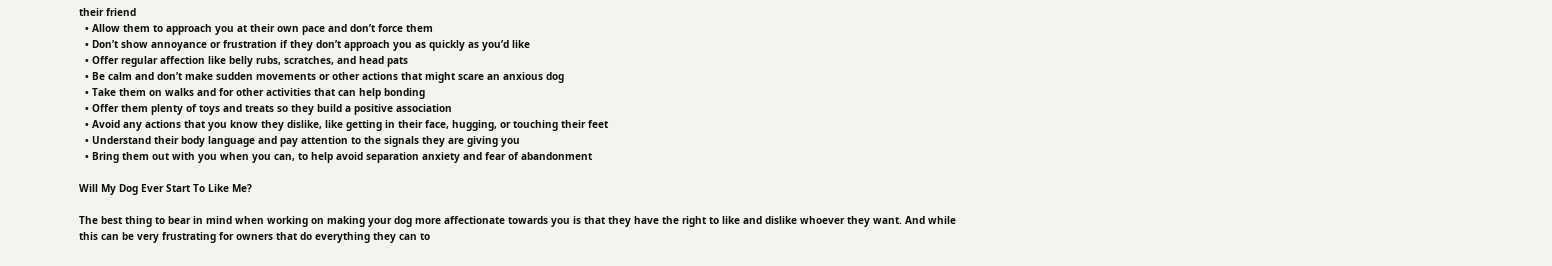their friend
  • Allow them to approach you at their own pace and don’t force them
  • Don’t show annoyance or frustration if they don’t approach you as quickly as you’d like
  • Offer regular affection like belly rubs, scratches, and head pats
  • Be calm and don’t make sudden movements or other actions that might scare an anxious dog
  • Take them on walks and for other activities that can help bonding
  • Offer them plenty of toys and treats so they build a positive association
  • Avoid any actions that you know they dislike, like getting in their face, hugging, or touching their feet
  • Understand their body language and pay attention to the signals they are giving you
  • Bring them out with you when you can, to help avoid separation anxiety and fear of abandonment

Will My Dog Ever Start To Like Me?

The best thing to bear in mind when working on making your dog more affectionate towards you is that they have the right to like and dislike whoever they want. And while this can be very frustrating for owners that do everything they can to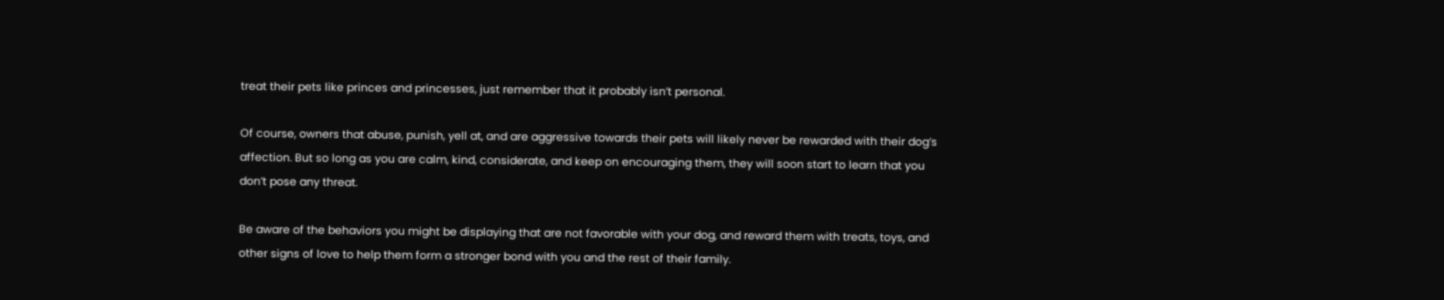treat their pets like princes and princesses, just remember that it probably isn’t personal.

Of course, owners that abuse, punish, yell at, and are aggressive towards their pets will likely never be rewarded with their dog’s affection. But so long as you are calm, kind, considerate, and keep on encouraging them, they will soon start to learn that you don’t pose any threat.

Be aware of the behaviors you might be displaying that are not favorable with your dog, and reward them with treats, toys, and other signs of love to help them form a stronger bond with you and the rest of their family.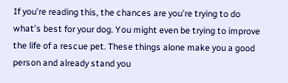If you’re reading this, the chances are you’re trying to do what’s best for your dog. You might even be trying to improve the life of a rescue pet. These things alone make you a good person and already stand you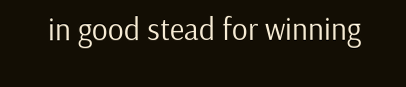in good stead for winning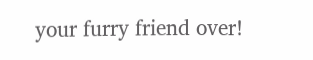your furry friend over!